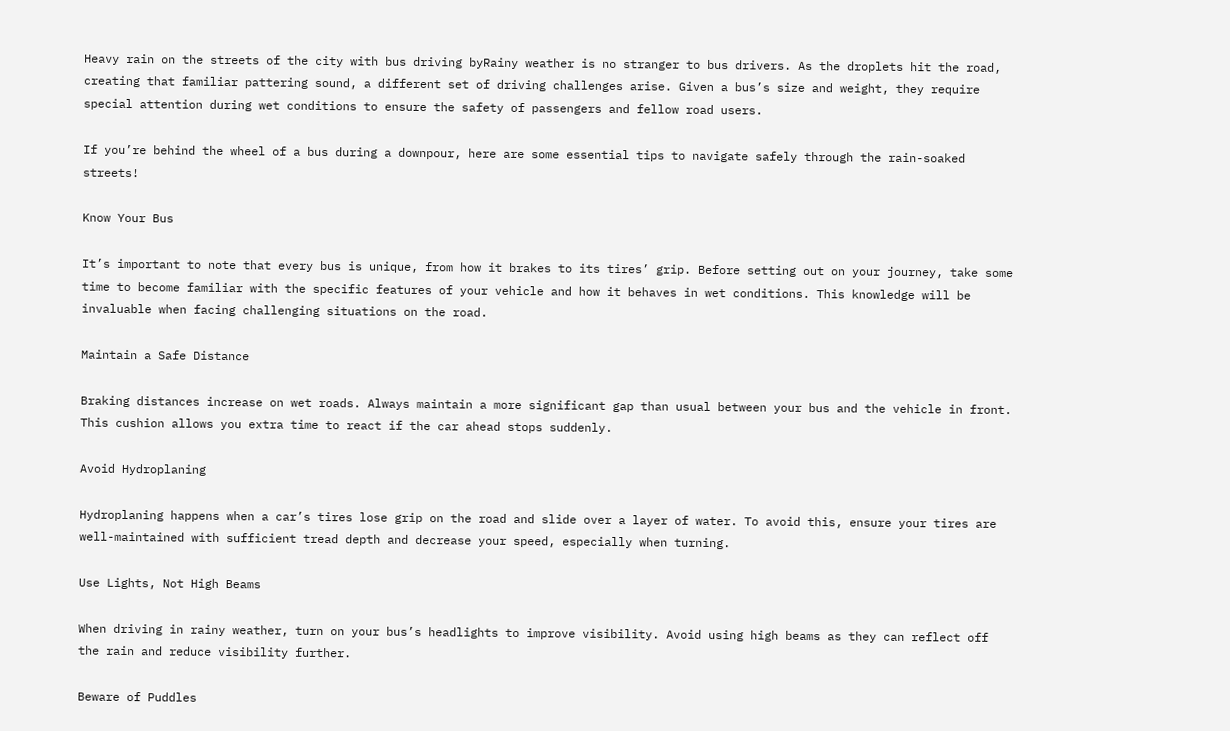Heavy rain on the streets of the city with bus driving byRainy weather is no stranger to bus drivers. As the droplets hit the road, creating that familiar pattering sound, a different set of driving challenges arise. Given a bus’s size and weight, they require special attention during wet conditions to ensure the safety of passengers and fellow road users.

If you’re behind the wheel of a bus during a downpour, here are some essential tips to navigate safely through the rain-soaked streets!

Know Your Bus

It’s important to note that every bus is unique, from how it brakes to its tires’ grip. Before setting out on your journey, take some time to become familiar with the specific features of your vehicle and how it behaves in wet conditions. This knowledge will be invaluable when facing challenging situations on the road.

Maintain a Safe Distance

Braking distances increase on wet roads. Always maintain a more significant gap than usual between your bus and the vehicle in front. This cushion allows you extra time to react if the car ahead stops suddenly.

Avoid Hydroplaning

Hydroplaning happens when a car’s tires lose grip on the road and slide over a layer of water. To avoid this, ensure your tires are well-maintained with sufficient tread depth and decrease your speed, especially when turning.

Use Lights, Not High Beams

When driving in rainy weather, turn on your bus’s headlights to improve visibility. Avoid using high beams as they can reflect off the rain and reduce visibility further.

Beware of Puddles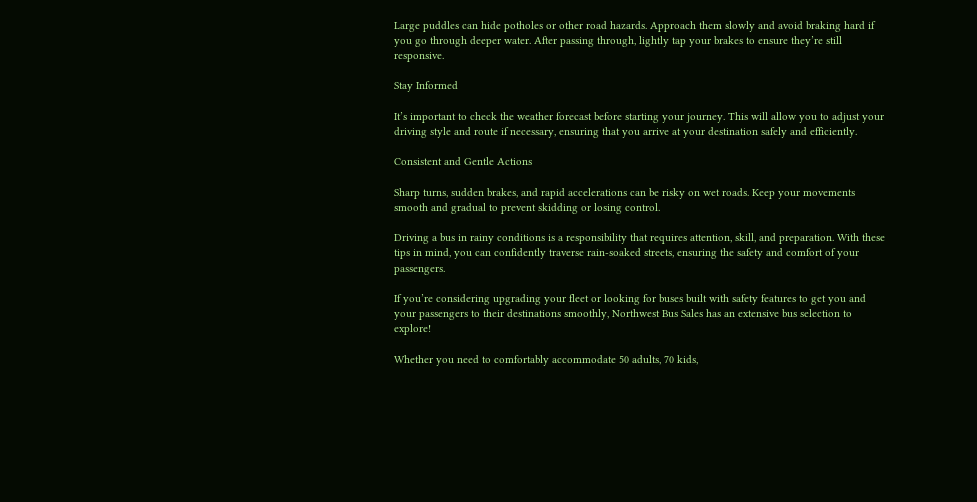Large puddles can hide potholes or other road hazards. Approach them slowly and avoid braking hard if you go through deeper water. After passing through, lightly tap your brakes to ensure they’re still responsive.

Stay Informed

It’s important to check the weather forecast before starting your journey. This will allow you to adjust your driving style and route if necessary, ensuring that you arrive at your destination safely and efficiently.

Consistent and Gentle Actions

Sharp turns, sudden brakes, and rapid accelerations can be risky on wet roads. Keep your movements smooth and gradual to prevent skidding or losing control.

Driving a bus in rainy conditions is a responsibility that requires attention, skill, and preparation. With these tips in mind, you can confidently traverse rain-soaked streets, ensuring the safety and comfort of your passengers.

If you’re considering upgrading your fleet or looking for buses built with safety features to get you and your passengers to their destinations smoothly, Northwest Bus Sales has an extensive bus selection to explore!

Whether you need to comfortably accommodate 50 adults, 70 kids,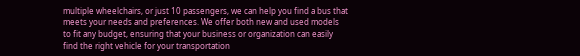multiple wheelchairs, or just 10 passengers, we can help you find a bus that meets your needs and preferences. We offer both new and used models to fit any budget, ensuring that your business or organization can easily find the right vehicle for your transportation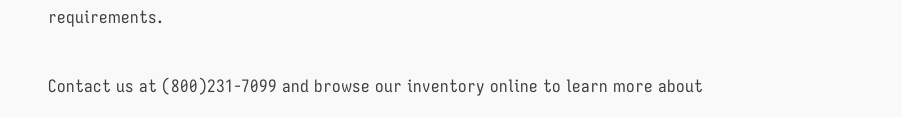requirements.

Contact us at (800)231-7099 and browse our inventory online to learn more about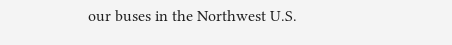our buses in the Northwest U.S.